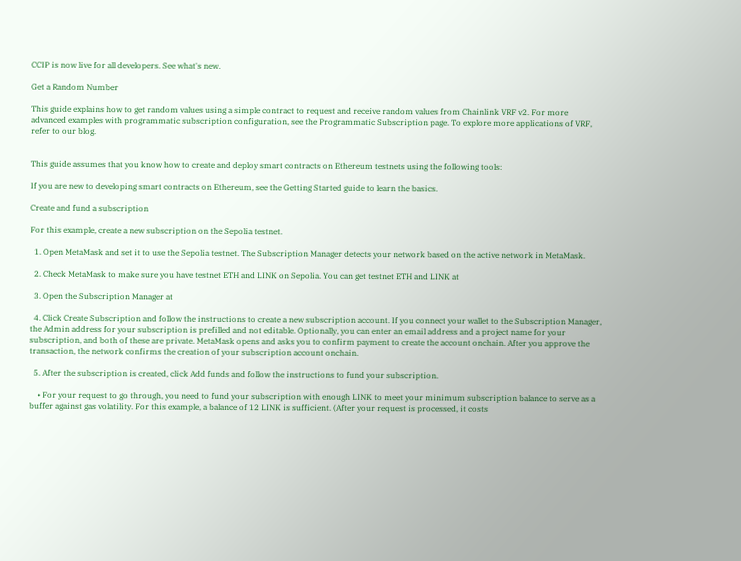CCIP is now live for all developers. See what's new.

Get a Random Number

This guide explains how to get random values using a simple contract to request and receive random values from Chainlink VRF v2. For more advanced examples with programmatic subscription configuration, see the Programmatic Subscription page. To explore more applications of VRF, refer to our blog.


This guide assumes that you know how to create and deploy smart contracts on Ethereum testnets using the following tools:

If you are new to developing smart contracts on Ethereum, see the Getting Started guide to learn the basics.

Create and fund a subscription

For this example, create a new subscription on the Sepolia testnet.

  1. Open MetaMask and set it to use the Sepolia testnet. The Subscription Manager detects your network based on the active network in MetaMask.

  2. Check MetaMask to make sure you have testnet ETH and LINK on Sepolia. You can get testnet ETH and LINK at

  3. Open the Subscription Manager at

  4. Click Create Subscription and follow the instructions to create a new subscription account. If you connect your wallet to the Subscription Manager, the Admin address for your subscription is prefilled and not editable. Optionally, you can enter an email address and a project name for your subscription, and both of these are private. MetaMask opens and asks you to confirm payment to create the account onchain. After you approve the transaction, the network confirms the creation of your subscription account onchain.

  5. After the subscription is created, click Add funds and follow the instructions to fund your subscription.

    • For your request to go through, you need to fund your subscription with enough LINK to meet your minimum subscription balance to serve as a buffer against gas volatility. For this example, a balance of 12 LINK is sufficient. (After your request is processed, it costs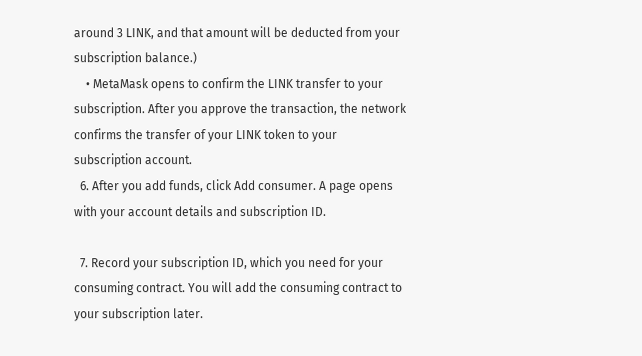around 3 LINK, and that amount will be deducted from your subscription balance.)
    • MetaMask opens to confirm the LINK transfer to your subscription. After you approve the transaction, the network confirms the transfer of your LINK token to your subscription account.
  6. After you add funds, click Add consumer. A page opens with your account details and subscription ID.

  7. Record your subscription ID, which you need for your consuming contract. You will add the consuming contract to your subscription later.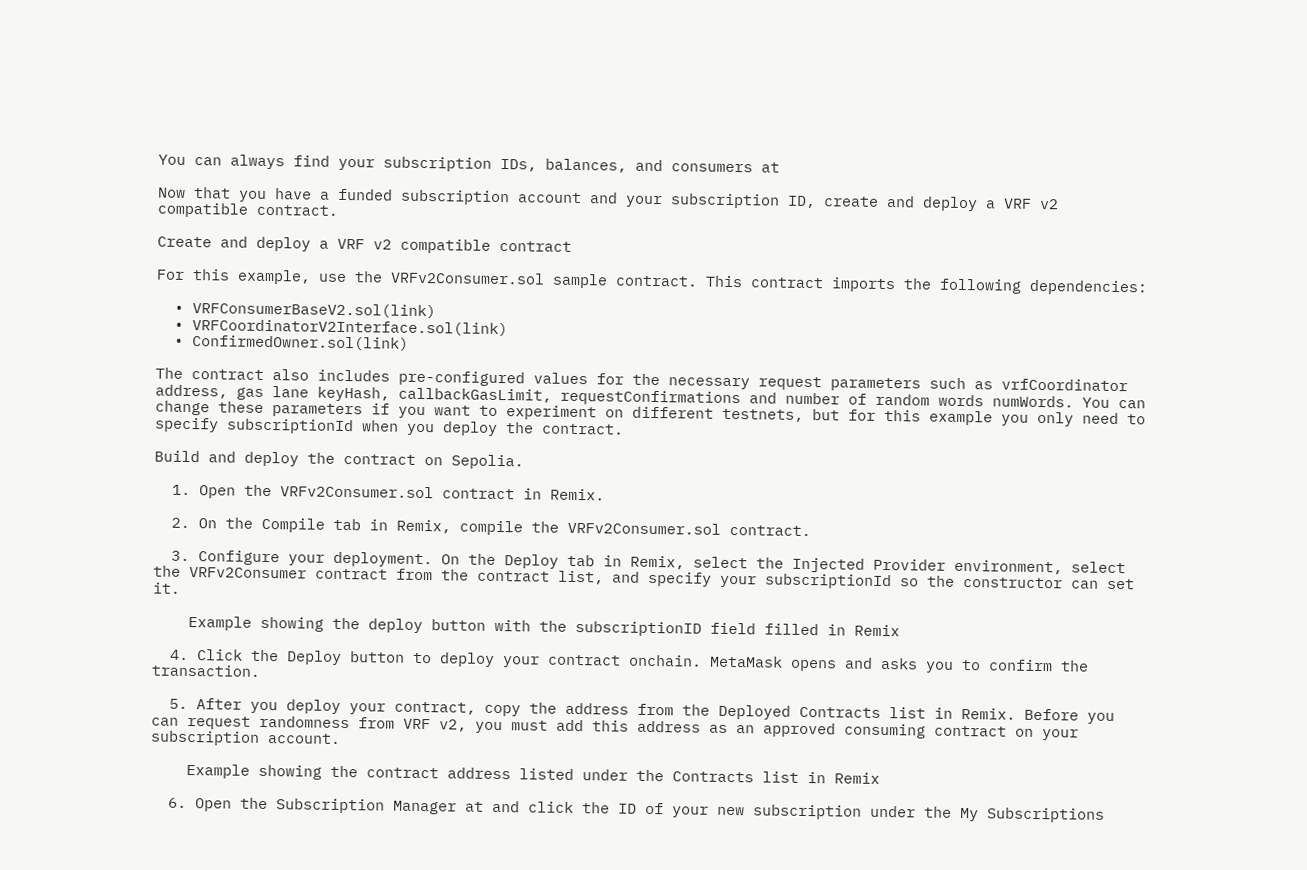You can always find your subscription IDs, balances, and consumers at

Now that you have a funded subscription account and your subscription ID, create and deploy a VRF v2 compatible contract.

Create and deploy a VRF v2 compatible contract

For this example, use the VRFv2Consumer.sol sample contract. This contract imports the following dependencies:

  • VRFConsumerBaseV2.sol(link)
  • VRFCoordinatorV2Interface.sol(link)
  • ConfirmedOwner.sol(link)

The contract also includes pre-configured values for the necessary request parameters such as vrfCoordinator address, gas lane keyHash, callbackGasLimit, requestConfirmations and number of random words numWords. You can change these parameters if you want to experiment on different testnets, but for this example you only need to specify subscriptionId when you deploy the contract.

Build and deploy the contract on Sepolia.

  1. Open the VRFv2Consumer.sol contract in Remix.

  2. On the Compile tab in Remix, compile the VRFv2Consumer.sol contract.

  3. Configure your deployment. On the Deploy tab in Remix, select the Injected Provider environment, select the VRFv2Consumer contract from the contract list, and specify your subscriptionId so the constructor can set it.

    Example showing the deploy button with the subscriptionID field filled in Remix

  4. Click the Deploy button to deploy your contract onchain. MetaMask opens and asks you to confirm the transaction.

  5. After you deploy your contract, copy the address from the Deployed Contracts list in Remix. Before you can request randomness from VRF v2, you must add this address as an approved consuming contract on your subscription account.

    Example showing the contract address listed under the Contracts list in Remix

  6. Open the Subscription Manager at and click the ID of your new subscription under the My Subscriptions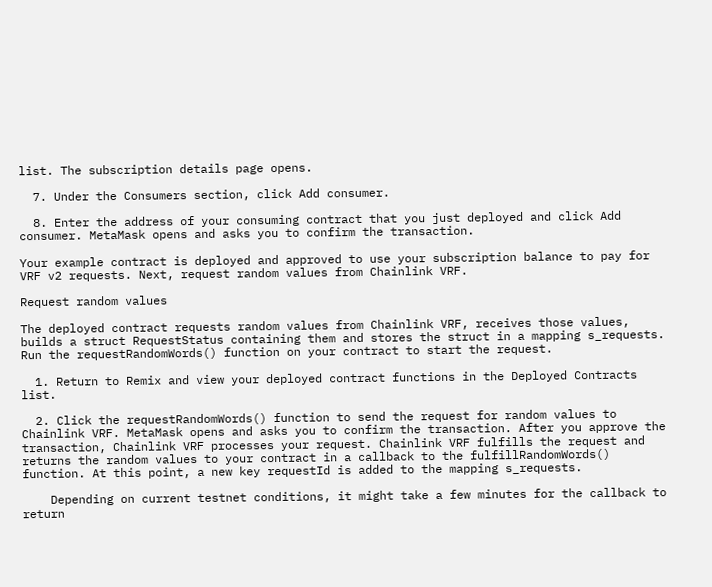list. The subscription details page opens.

  7. Under the Consumers section, click Add consumer.

  8. Enter the address of your consuming contract that you just deployed and click Add consumer. MetaMask opens and asks you to confirm the transaction.

Your example contract is deployed and approved to use your subscription balance to pay for VRF v2 requests. Next, request random values from Chainlink VRF.

Request random values

The deployed contract requests random values from Chainlink VRF, receives those values, builds a struct RequestStatus containing them and stores the struct in a mapping s_requests. Run the requestRandomWords() function on your contract to start the request.

  1. Return to Remix and view your deployed contract functions in the Deployed Contracts list.

  2. Click the requestRandomWords() function to send the request for random values to Chainlink VRF. MetaMask opens and asks you to confirm the transaction. After you approve the transaction, Chainlink VRF processes your request. Chainlink VRF fulfills the request and returns the random values to your contract in a callback to the fulfillRandomWords() function. At this point, a new key requestId is added to the mapping s_requests.

    Depending on current testnet conditions, it might take a few minutes for the callback to return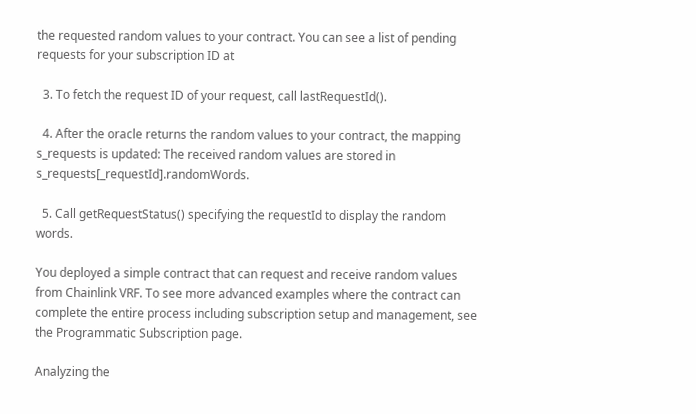the requested random values to your contract. You can see a list of pending requests for your subscription ID at

  3. To fetch the request ID of your request, call lastRequestId().

  4. After the oracle returns the random values to your contract, the mapping s_requests is updated: The received random values are stored in s_requests[_requestId].randomWords.

  5. Call getRequestStatus() specifying the requestId to display the random words.

You deployed a simple contract that can request and receive random values from Chainlink VRF. To see more advanced examples where the contract can complete the entire process including subscription setup and management, see the Programmatic Subscription page.

Analyzing the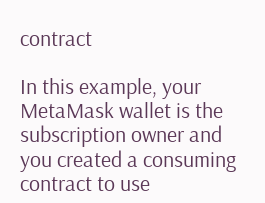contract

In this example, your MetaMask wallet is the subscription owner and you created a consuming contract to use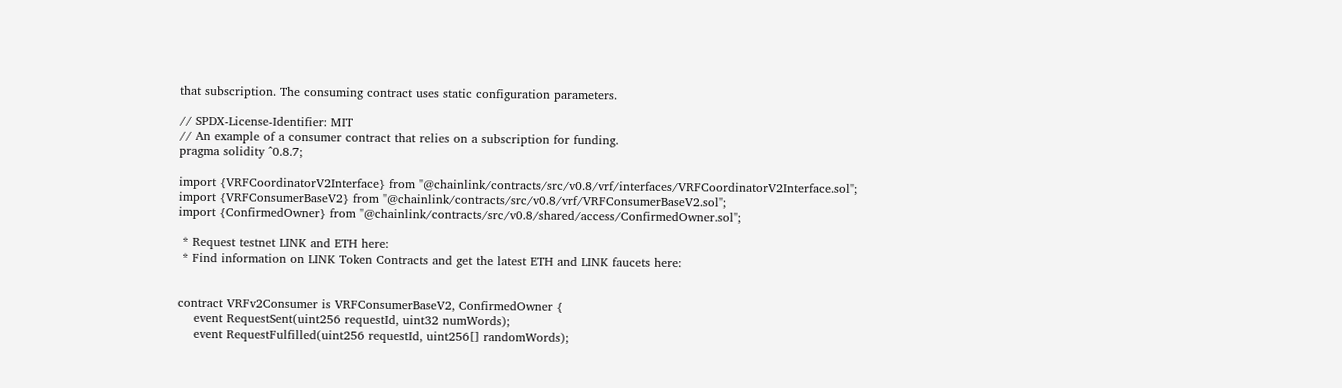that subscription. The consuming contract uses static configuration parameters.

// SPDX-License-Identifier: MIT
// An example of a consumer contract that relies on a subscription for funding.
pragma solidity ^0.8.7;

import {VRFCoordinatorV2Interface} from "@chainlink/contracts/src/v0.8/vrf/interfaces/VRFCoordinatorV2Interface.sol";
import {VRFConsumerBaseV2} from "@chainlink/contracts/src/v0.8/vrf/VRFConsumerBaseV2.sol";
import {ConfirmedOwner} from "@chainlink/contracts/src/v0.8/shared/access/ConfirmedOwner.sol";

 * Request testnet LINK and ETH here:
 * Find information on LINK Token Contracts and get the latest ETH and LINK faucets here:


contract VRFv2Consumer is VRFConsumerBaseV2, ConfirmedOwner {
    event RequestSent(uint256 requestId, uint32 numWords);
    event RequestFulfilled(uint256 requestId, uint256[] randomWords);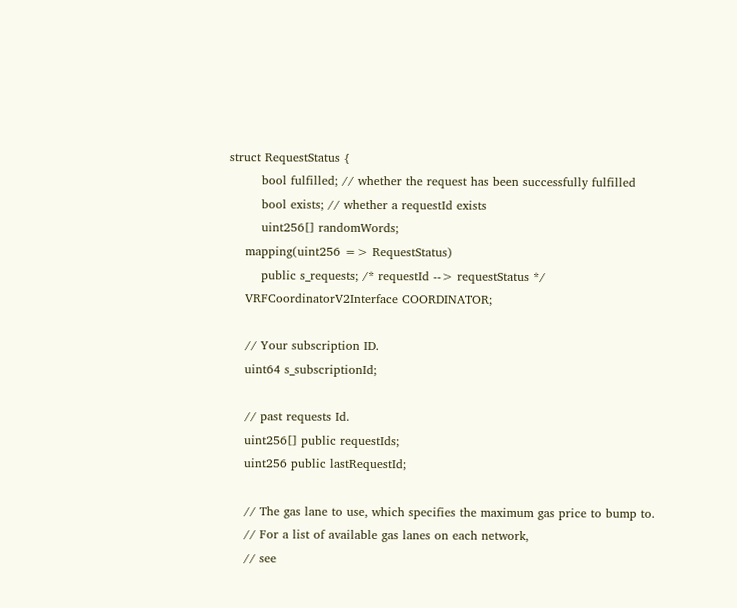struct RequestStatus {
        bool fulfilled; // whether the request has been successfully fulfilled
        bool exists; // whether a requestId exists
        uint256[] randomWords;
    mapping(uint256 => RequestStatus)
        public s_requests; /* requestId --> requestStatus */
    VRFCoordinatorV2Interface COORDINATOR;

    // Your subscription ID.
    uint64 s_subscriptionId;

    // past requests Id.
    uint256[] public requestIds;
    uint256 public lastRequestId;

    // The gas lane to use, which specifies the maximum gas price to bump to.
    // For a list of available gas lanes on each network,
    // see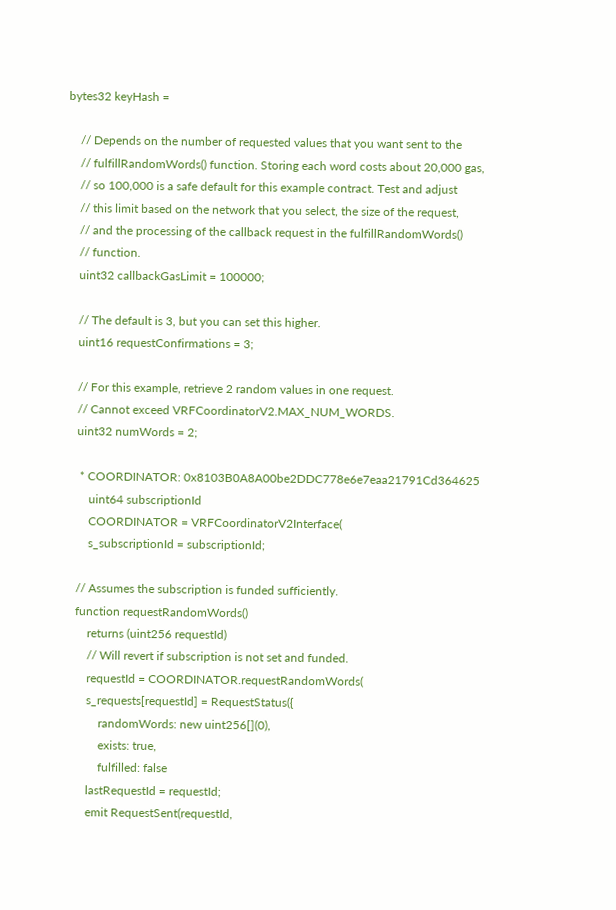bytes32 keyHash =

    // Depends on the number of requested values that you want sent to the
    // fulfillRandomWords() function. Storing each word costs about 20,000 gas,
    // so 100,000 is a safe default for this example contract. Test and adjust
    // this limit based on the network that you select, the size of the request,
    // and the processing of the callback request in the fulfillRandomWords()
    // function.
    uint32 callbackGasLimit = 100000;

    // The default is 3, but you can set this higher.
    uint16 requestConfirmations = 3;

    // For this example, retrieve 2 random values in one request.
    // Cannot exceed VRFCoordinatorV2.MAX_NUM_WORDS.
    uint32 numWords = 2;

     * COORDINATOR: 0x8103B0A8A00be2DDC778e6e7eaa21791Cd364625
        uint64 subscriptionId
        COORDINATOR = VRFCoordinatorV2Interface(
        s_subscriptionId = subscriptionId;

    // Assumes the subscription is funded sufficiently.
    function requestRandomWords()
        returns (uint256 requestId)
        // Will revert if subscription is not set and funded.
        requestId = COORDINATOR.requestRandomWords(
        s_requests[requestId] = RequestStatus({
            randomWords: new uint256[](0),
            exists: true,
            fulfilled: false
        lastRequestId = requestId;
        emit RequestSent(requestId,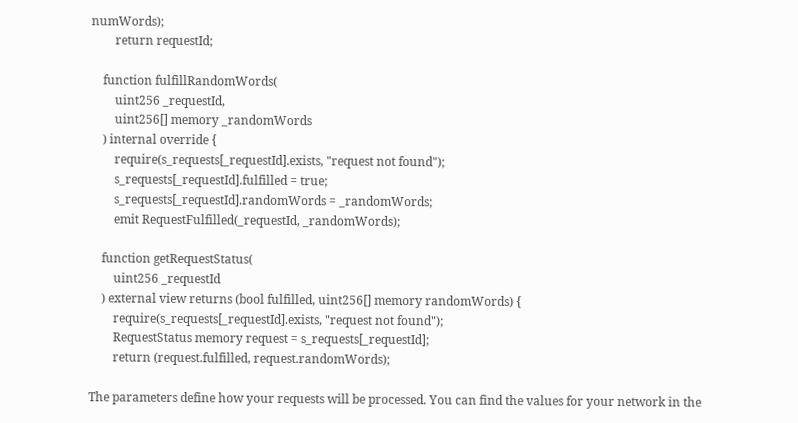numWords);
        return requestId;

    function fulfillRandomWords(
        uint256 _requestId,
        uint256[] memory _randomWords
    ) internal override {
        require(s_requests[_requestId].exists, "request not found");
        s_requests[_requestId].fulfilled = true;
        s_requests[_requestId].randomWords = _randomWords;
        emit RequestFulfilled(_requestId, _randomWords);

    function getRequestStatus(
        uint256 _requestId
    ) external view returns (bool fulfilled, uint256[] memory randomWords) {
        require(s_requests[_requestId].exists, "request not found");
        RequestStatus memory request = s_requests[_requestId];
        return (request.fulfilled, request.randomWords);

The parameters define how your requests will be processed. You can find the values for your network in the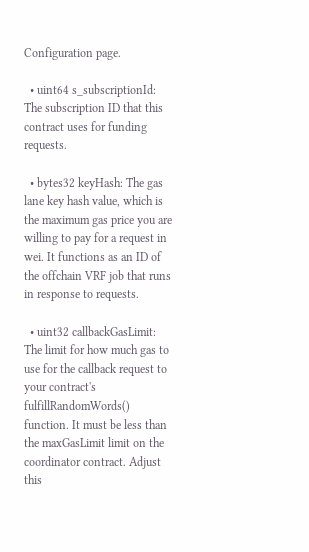Configuration page.

  • uint64 s_subscriptionId: The subscription ID that this contract uses for funding requests.

  • bytes32 keyHash: The gas lane key hash value, which is the maximum gas price you are willing to pay for a request in wei. It functions as an ID of the offchain VRF job that runs in response to requests.

  • uint32 callbackGasLimit: The limit for how much gas to use for the callback request to your contract's fulfillRandomWords() function. It must be less than the maxGasLimit limit on the coordinator contract. Adjust this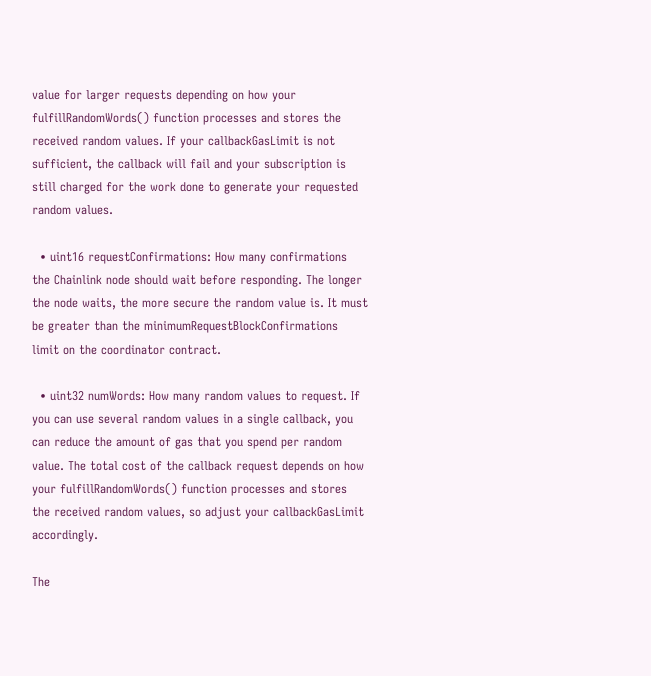value for larger requests depending on how your fulfillRandomWords() function processes and stores the received random values. If your callbackGasLimit is not sufficient, the callback will fail and your subscription is still charged for the work done to generate your requested random values.

  • uint16 requestConfirmations: How many confirmations the Chainlink node should wait before responding. The longer the node waits, the more secure the random value is. It must be greater than the minimumRequestBlockConfirmations limit on the coordinator contract.

  • uint32 numWords: How many random values to request. If you can use several random values in a single callback, you can reduce the amount of gas that you spend per random value. The total cost of the callback request depends on how your fulfillRandomWords() function processes and stores the received random values, so adjust your callbackGasLimit accordingly.

The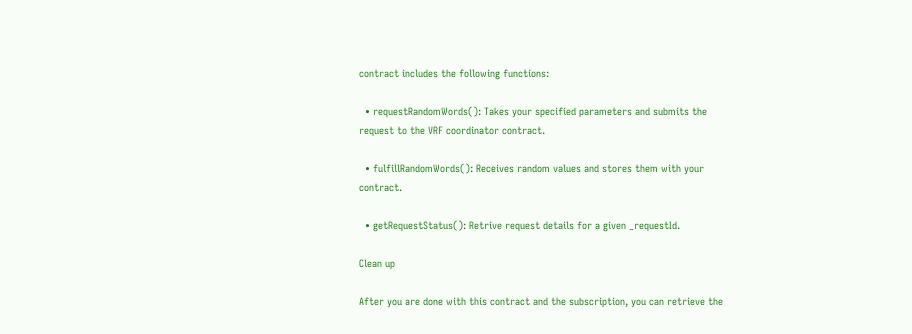contract includes the following functions:

  • requestRandomWords(): Takes your specified parameters and submits the request to the VRF coordinator contract.

  • fulfillRandomWords(): Receives random values and stores them with your contract.

  • getRequestStatus(): Retrive request details for a given _requestId.

Clean up

After you are done with this contract and the subscription, you can retrieve the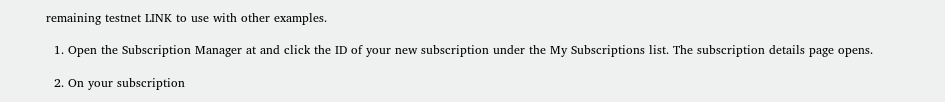remaining testnet LINK to use with other examples.

  1. Open the Subscription Manager at and click the ID of your new subscription under the My Subscriptions list. The subscription details page opens.

  2. On your subscription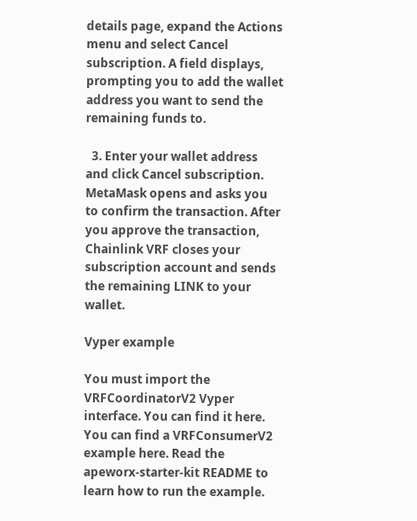details page, expand the Actions menu and select Cancel subscription. A field displays, prompting you to add the wallet address you want to send the remaining funds to.

  3. Enter your wallet address and click Cancel subscription. MetaMask opens and asks you to confirm the transaction. After you approve the transaction, Chainlink VRF closes your subscription account and sends the remaining LINK to your wallet.

Vyper example

You must import the VRFCoordinatorV2 Vyper interface. You can find it here. You can find a VRFConsumerV2 example here. Read the apeworx-starter-kit README to learn how to run the example.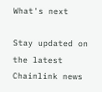What's next

Stay updated on the latest Chainlink news